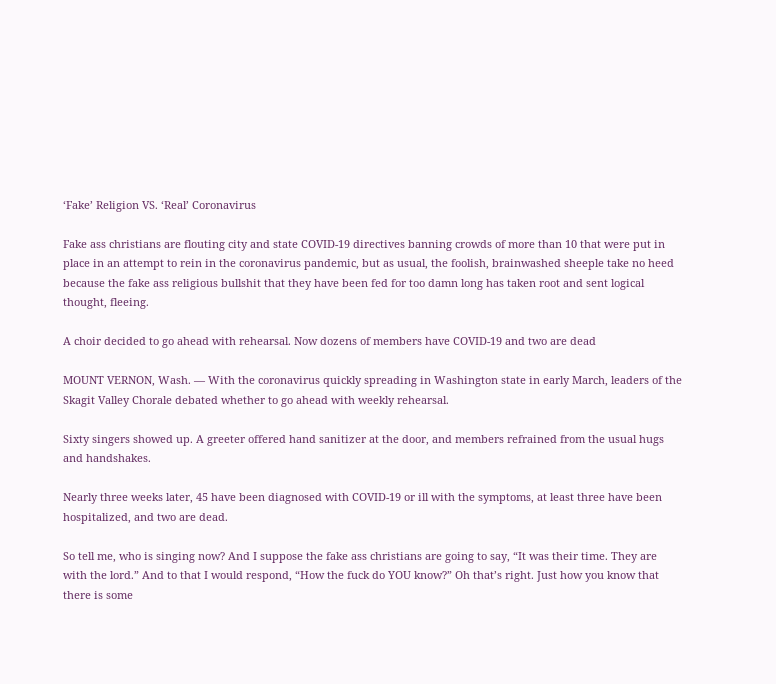‘Fake’ Religion VS. ‘Real’ Coronavirus

Fake ass christians are flouting city and state COVID-19 directives banning crowds of more than 10 that were put in place in an attempt to rein in the coronavirus pandemic, but as usual, the foolish, brainwashed sheeple take no heed because the fake ass religious bullshit that they have been fed for too damn long has taken root and sent logical thought, fleeing.

A choir decided to go ahead with rehearsal. Now dozens of members have COVID-19 and two are dead

MOUNT VERNON, Wash. — With the coronavirus quickly spreading in Washington state in early March, leaders of the Skagit Valley Chorale debated whether to go ahead with weekly rehearsal.

Sixty singers showed up. A greeter offered hand sanitizer at the door, and members refrained from the usual hugs and handshakes.

Nearly three weeks later, 45 have been diagnosed with COVID-19 or ill with the symptoms, at least three have been hospitalized, and two are dead.

So tell me, who is singing now? And I suppose the fake ass christians are going to say, “It was their time. They are with the lord.” And to that I would respond, “How the fuck do YOU know?” Oh that’s right. Just how you know that there is some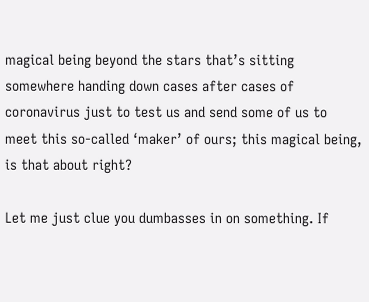magical being beyond the stars that’s sitting somewhere handing down cases after cases of coronavirus just to test us and send some of us to meet this so-called ‘maker’ of ours; this magical being, is that about right?

Let me just clue you dumbasses in on something. If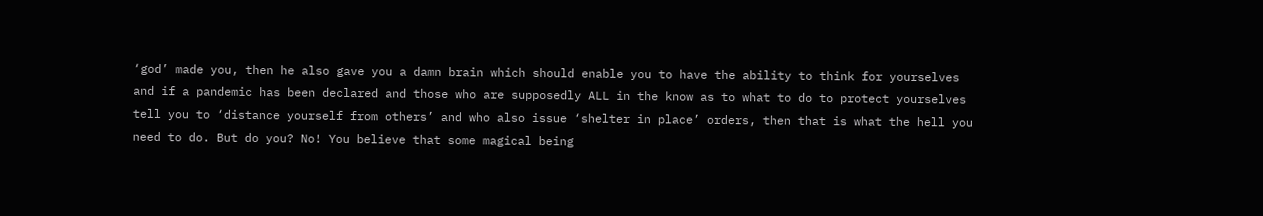‘god’ made you, then he also gave you a damn brain which should enable you to have the ability to think for yourselves and if a pandemic has been declared and those who are supposedly ALL in the know as to what to do to protect yourselves tell you to ‘distance yourself from others’ and who also issue ‘shelter in place’ orders, then that is what the hell you need to do. But do you? No! You believe that some magical being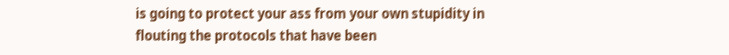is going to protect your ass from your own stupidity in flouting the protocols that have been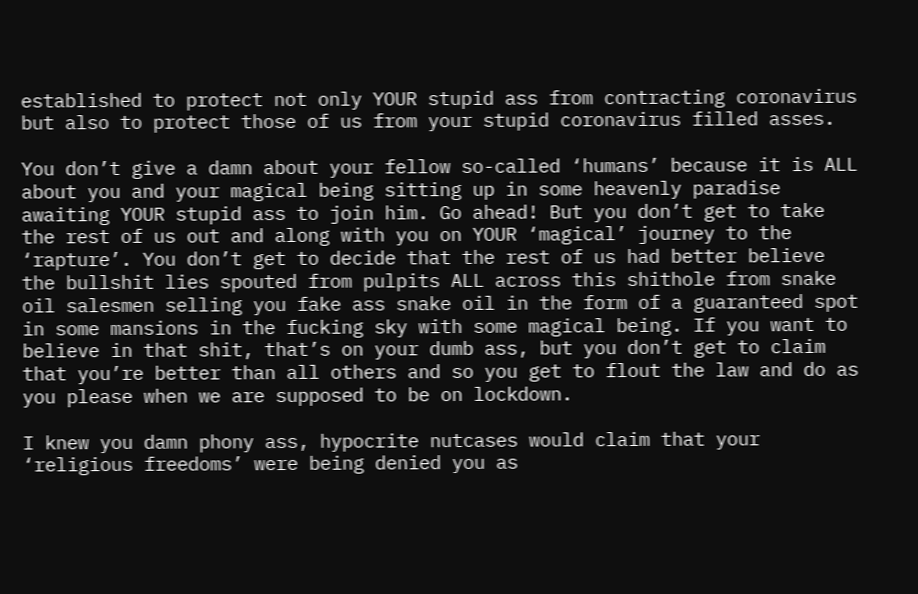established to protect not only YOUR stupid ass from contracting coronavirus but also to protect those of us from your stupid coronavirus filled asses.

You don’t give a damn about your fellow so-called ‘humans’ because it is ALL about you and your magical being sitting up in some heavenly paradise awaiting YOUR stupid ass to join him. Go ahead! But you don’t get to take the rest of us out and along with you on YOUR ‘magical’ journey to the ‘rapture’. You don’t get to decide that the rest of us had better believe the bullshit lies spouted from pulpits ALL across this shithole from snake oil salesmen selling you fake ass snake oil in the form of a guaranteed spot in some mansions in the fucking sky with some magical being. If you want to believe in that shit, that’s on your dumb ass, but you don’t get to claim that you’re better than all others and so you get to flout the law and do as you please when we are supposed to be on lockdown.

I knew you damn phony ass, hypocrite nutcases would claim that your ‘religious freedoms’ were being denied you as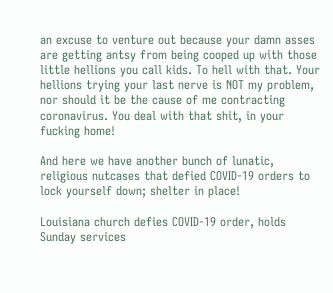an excuse to venture out because your damn asses are getting antsy from being cooped up with those little hellions you call kids. To hell with that. Your hellions trying your last nerve is NOT my problem, nor should it be the cause of me contracting coronavirus. You deal with that shit, in your fucking home!

And here we have another bunch of lunatic, religious nutcases that defied COVID-19 orders to lock yourself down; shelter in place!

Louisiana church defies COVID-19 order, holds Sunday services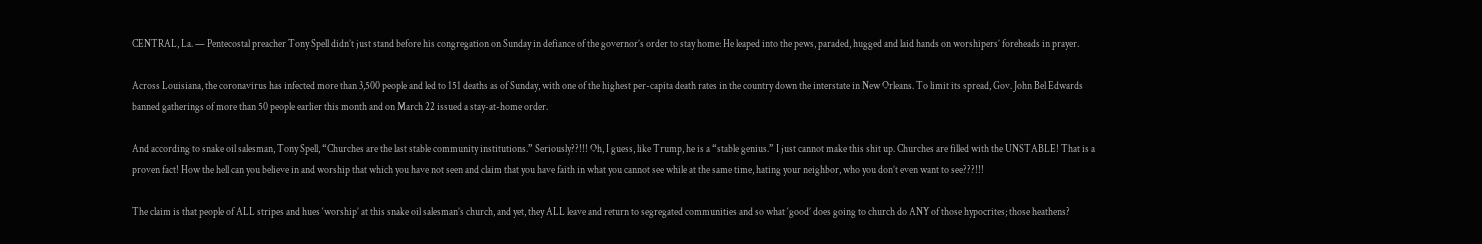CENTRAL, La. — Pentecostal preacher Tony Spell didn’t just stand before his congregation on Sunday in defiance of the governor’s order to stay home: He leaped into the pews, paraded, hugged and laid hands on worshipers’ foreheads in prayer.

Across Louisiana, the coronavirus has infected more than 3,500 people and led to 151 deaths as of Sunday, with one of the highest per-capita death rates in the country down the interstate in New Orleans. To limit its spread, Gov. John Bel Edwards banned gatherings of more than 50 people earlier this month and on March 22 issued a stay-at-home order.

And according to snake oil salesman, Tony Spell, “Churches are the last stable community institutions.” Seriously??!!! Oh, I guess, like Trump, he is a “stable genius.” I just cannot make this shit up. Churches are filled with the UNSTABLE! That is a proven fact! How the hell can you believe in and worship that which you have not seen and claim that you have faith in what you cannot see while at the same time, hating your neighbor, who you don’t even want to see???!!!

The claim is that people of ALL stripes and hues ‘worship’ at this snake oil salesman’s church, and yet, they ALL leave and return to segregated communities and so what ‘good’ does going to church do ANY of those hypocrites; those heathens?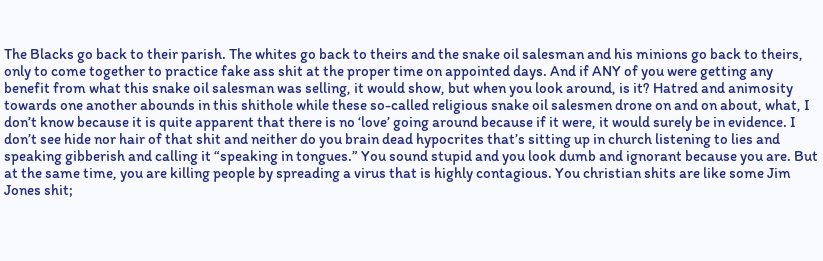The Blacks go back to their parish. The whites go back to theirs and the snake oil salesman and his minions go back to theirs, only to come together to practice fake ass shit at the proper time on appointed days. And if ANY of you were getting any benefit from what this snake oil salesman was selling, it would show, but when you look around, is it? Hatred and animosity towards one another abounds in this shithole while these so-called religious snake oil salesmen drone on and on about, what, I don’t know because it is quite apparent that there is no ‘love’ going around because if it were, it would surely be in evidence. I don’t see hide nor hair of that shit and neither do you brain dead hypocrites that’s sitting up in church listening to lies and speaking gibberish and calling it “speaking in tongues.” You sound stupid and you look dumb and ignorant because you are. But at the same time, you are killing people by spreading a virus that is highly contagious. You christian shits are like some Jim Jones shit;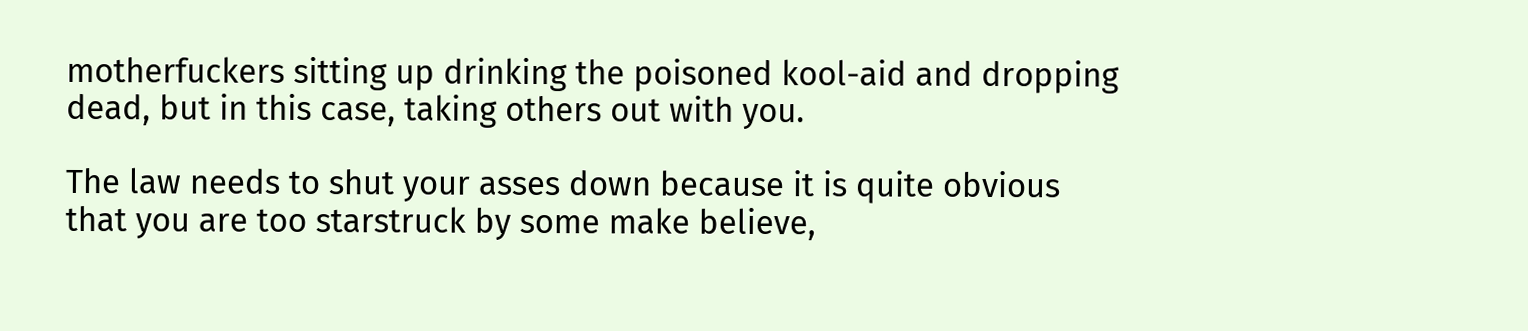motherfuckers sitting up drinking the poisoned kool-aid and dropping dead, but in this case, taking others out with you.

The law needs to shut your asses down because it is quite obvious that you are too starstruck by some make believe,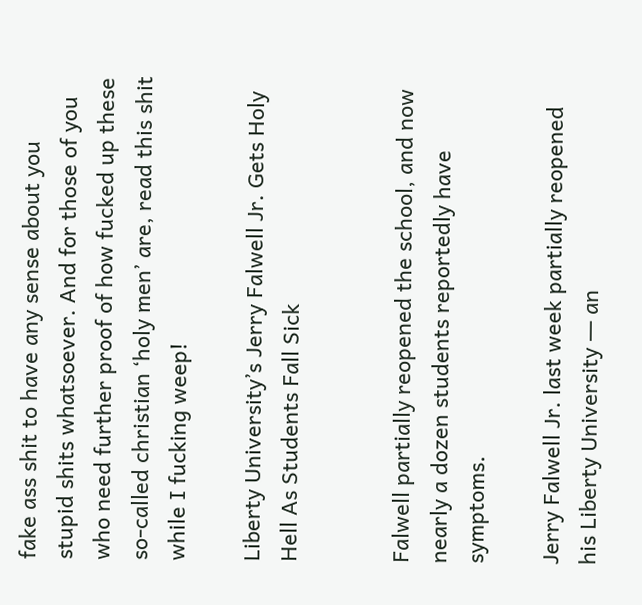fake ass shit to have any sense about you stupid shits whatsoever. And for those of you who need further proof of how fucked up these so-called christian ‘holy men’ are, read this shit while I fucking weep!

Liberty University’s Jerry Falwell Jr. Gets Holy Hell As Students Fall Sick


Falwell partially reopened the school, and now nearly a dozen students reportedly have symptoms.

Jerry Falwell Jr. last week partially reopened his Liberty University ― an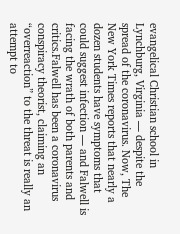evangelical Christian school in Lynchburg, Virginia ― despite the spread of the coronavirus. Now, The New York Times reports that nearly a dozen students have symptoms that could suggest infection ― and Falwell is facing the wrath of both parents and critics.Falwell has been a coronavirus conspiracy theorist, claiming an “overreaction” to the threat is really an attempt to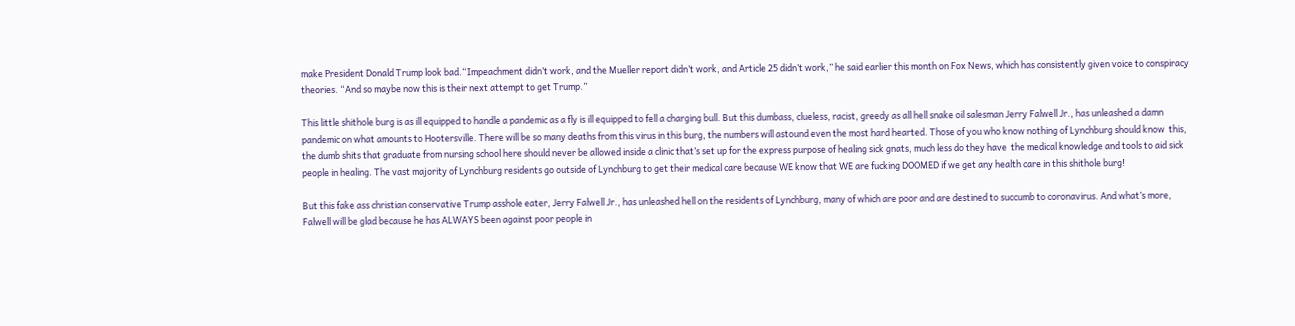make President Donald Trump look bad.“Impeachment didn’t work, and the Mueller report didn’t work, and Article 25 didn’t work,” he said earlier this month on Fox News, which has consistently given voice to conspiracy theories. “And so maybe now this is their next attempt to get Trump.”

This little shithole burg is as ill equipped to handle a pandemic as a fly is ill equipped to fell a charging bull. But this dumbass, clueless, racist, greedy as all hell snake oil salesman Jerry Falwell Jr., has unleashed a damn pandemic on what amounts to Hootersville. There will be so many deaths from this virus in this burg, the numbers will astound even the most hard hearted. Those of you who know nothing of Lynchburg should know  this, the dumb shits that graduate from nursing school here should never be allowed inside a clinic that’s set up for the express purpose of healing sick gnats, much less do they have  the medical knowledge and tools to aid sick people in healing. The vast majority of Lynchburg residents go outside of Lynchburg to get their medical care because WE know that WE are fucking DOOMED if we get any health care in this shithole burg!

But this fake ass christian conservative Trump asshole eater, Jerry Falwell Jr., has unleashed hell on the residents of Lynchburg, many of which are poor and are destined to succumb to coronavirus. And what’s more, Falwell will be glad because he has ALWAYS been against poor people in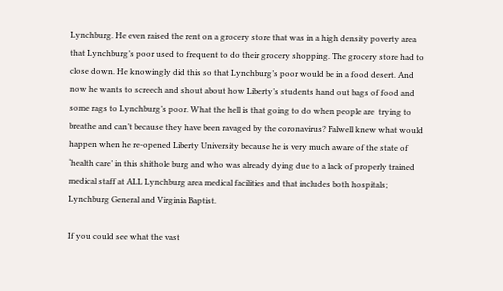Lynchburg. He even raised the rent on a grocery store that was in a high density poverty area that Lynchburg’s poor used to frequent to do their grocery shopping. The grocery store had to close down. He knowingly did this so that Lynchburg’s poor would be in a food desert. And now he wants to screech and shout about how Liberty’s students hand out bags of food and some rags to Lynchburg’s poor. What the hell is that going to do when people are  trying to breathe and can’t because they have been ravaged by the coronavirus? Falwell knew what would happen when he re-opened Liberty University because he is very much aware of the state of ‘health care’ in this shithole burg and who was already dying due to a lack of properly trained medical staff at ALL Lynchburg area medical facilities and that includes both hospitals; Lynchburg General and Virginia Baptist.

If you could see what the vast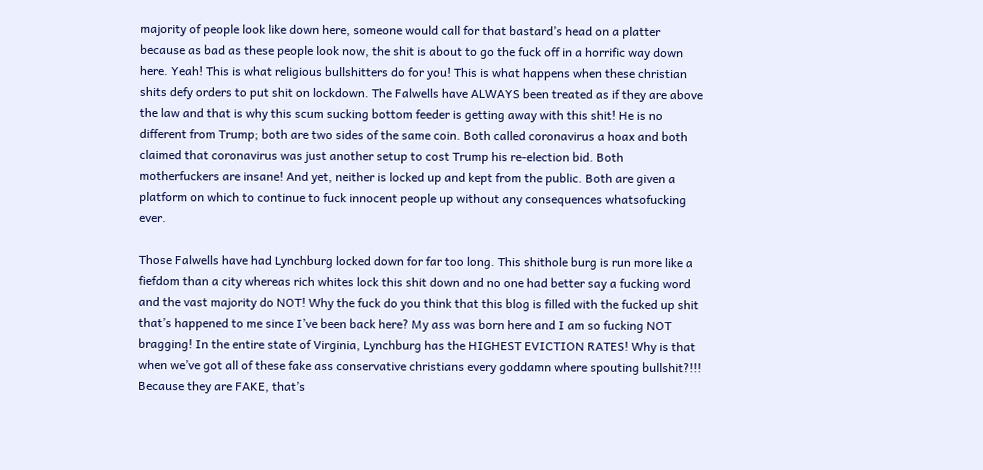majority of people look like down here, someone would call for that bastard’s head on a platter because as bad as these people look now, the shit is about to go the fuck off in a horrific way down here. Yeah! This is what religious bullshitters do for you! This is what happens when these christian shits defy orders to put shit on lockdown. The Falwells have ALWAYS been treated as if they are above the law and that is why this scum sucking bottom feeder is getting away with this shit! He is no different from Trump; both are two sides of the same coin. Both called coronavirus a hoax and both claimed that coronavirus was just another setup to cost Trump his re-election bid. Both motherfuckers are insane! And yet, neither is locked up and kept from the public. Both are given a platform on which to continue to fuck innocent people up without any consequences whatsofucking ever.

Those Falwells have had Lynchburg locked down for far too long. This shithole burg is run more like a fiefdom than a city whereas rich whites lock this shit down and no one had better say a fucking word and the vast majority do NOT! Why the fuck do you think that this blog is filled with the fucked up shit that’s happened to me since I’ve been back here? My ass was born here and I am so fucking NOT bragging! In the entire state of Virginia, Lynchburg has the HIGHEST EVICTION RATES! Why is that when we’ve got all of these fake ass conservative christians every goddamn where spouting bullshit?!!! Because they are FAKE, that’s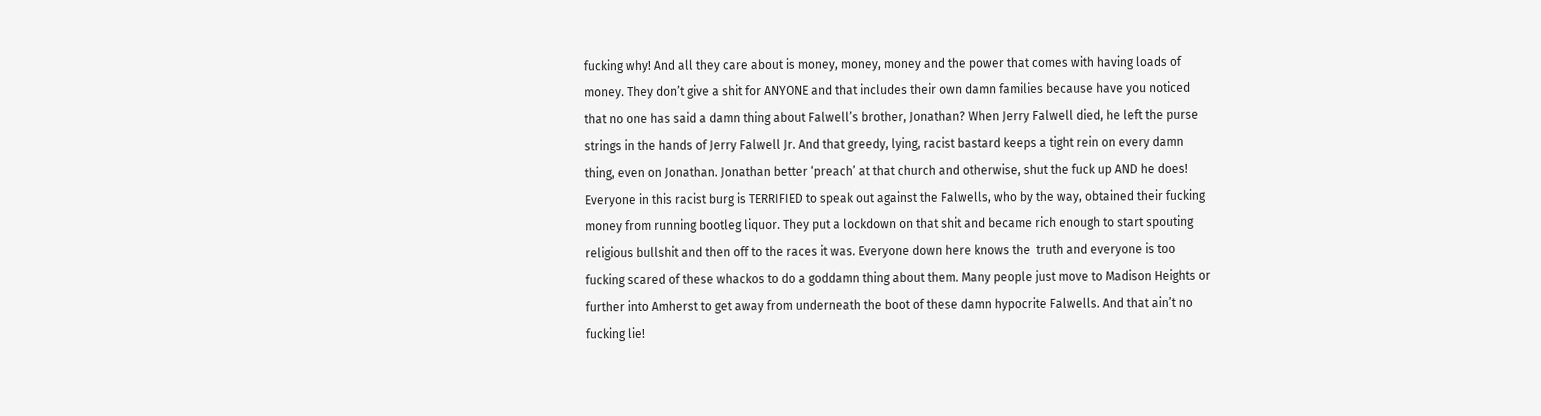fucking why! And all they care about is money, money, money and the power that comes with having loads of money. They don’t give a shit for ANYONE and that includes their own damn families because have you noticed that no one has said a damn thing about Falwell’s brother, Jonathan? When Jerry Falwell died, he left the purse strings in the hands of Jerry Falwell Jr. And that greedy, lying, racist bastard keeps a tight rein on every damn thing, even on Jonathan. Jonathan better ‘preach’ at that church and otherwise, shut the fuck up AND he does! Everyone in this racist burg is TERRIFIED to speak out against the Falwells, who by the way, obtained their fucking money from running bootleg liquor. They put a lockdown on that shit and became rich enough to start spouting religious bullshit and then off to the races it was. Everyone down here knows the  truth and everyone is too fucking scared of these whackos to do a goddamn thing about them. Many people just move to Madison Heights or further into Amherst to get away from underneath the boot of these damn hypocrite Falwells. And that ain’t no fucking lie!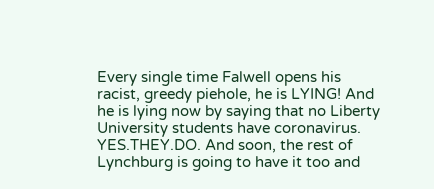Every single time Falwell opens his racist, greedy piehole, he is LYING! And he is lying now by saying that no Liberty University students have coronavirus. YES.THEY.DO. And soon, the rest of Lynchburg is going to have it too and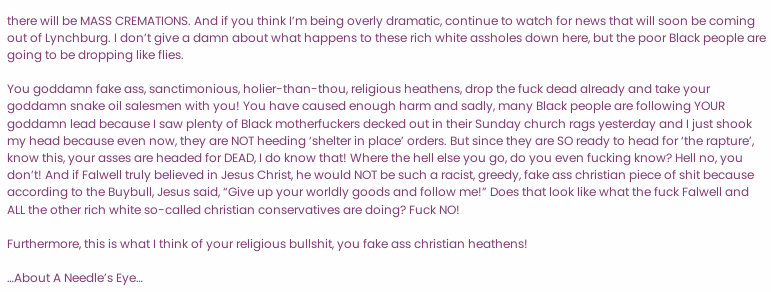there will be MASS CREMATIONS. And if you think I’m being overly dramatic, continue to watch for news that will soon be coming out of Lynchburg. I don’t give a damn about what happens to these rich white assholes down here, but the poor Black people are going to be dropping like flies.

You goddamn fake ass, sanctimonious, holier-than-thou, religious heathens, drop the fuck dead already and take your goddamn snake oil salesmen with you! You have caused enough harm and sadly, many Black people are following YOUR goddamn lead because I saw plenty of Black motherfuckers decked out in their Sunday church rags yesterday and I just shook my head because even now, they are NOT heeding ‘shelter in place’ orders. But since they are SO ready to head for ‘the rapture’, know this, your asses are headed for DEAD, I do know that! Where the hell else you go, do you even fucking know? Hell no, you don’t! And if Falwell truly believed in Jesus Christ, he would NOT be such a racist, greedy, fake ass christian piece of shit because according to the Buybull, Jesus said, “Give up your worldly goods and follow me!” Does that look like what the fuck Falwell and ALL the other rich white so-called christian conservatives are doing? Fuck NO!

Furthermore, this is what I think of your religious bullshit, you fake ass christian heathens!

…About A Needle’s Eye…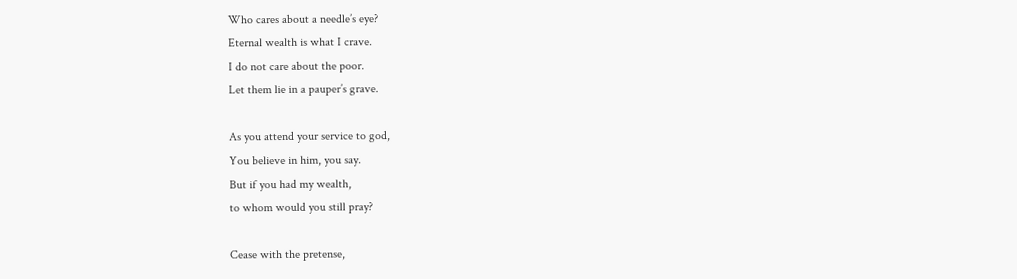Who cares about a needle’s eye?
Eternal wealth is what I crave.
I do not care about the poor.
Let them lie in a pauper’s grave.

As you attend your service to god,
You believe in him, you say.
But if you had my wealth,
to whom would you still pray?

Cease with the pretense,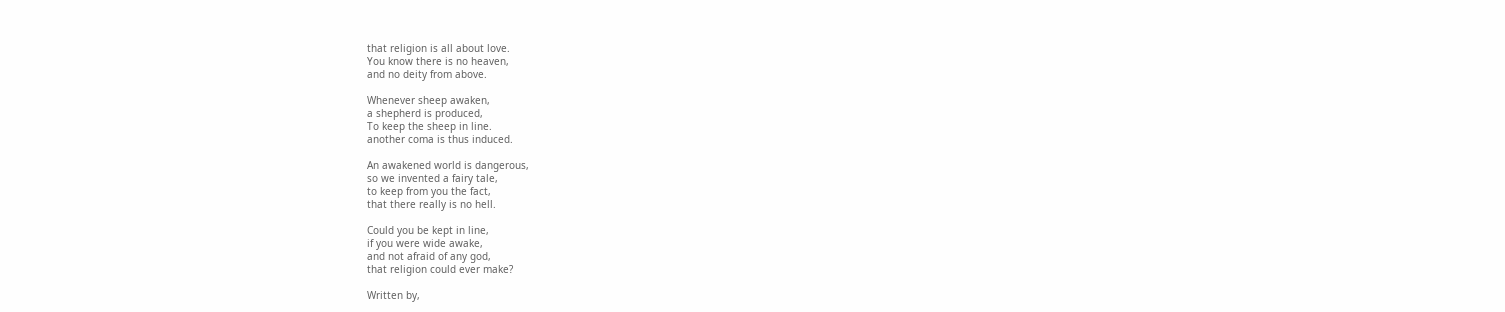that religion is all about love.
You know there is no heaven,
and no deity from above.

Whenever sheep awaken,
a shepherd is produced,
To keep the sheep in line.
another coma is thus induced.

An awakened world is dangerous,
so we invented a fairy tale,
to keep from you the fact,
that there really is no hell.

Could you be kept in line,
if you were wide awake,
and not afraid of any god,
that religion could ever make?

Written by,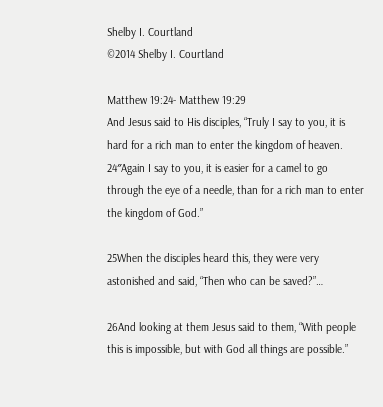Shelby I. Courtland
©2014 Shelby I. Courtland

Matthew 19:24- Matthew 19:29
And Jesus said to His disciples, “Truly I say to you, it is hard for a rich man to enter the kingdom of heaven. 24″Again I say to you, it is easier for a camel to go through the eye of a needle, than for a rich man to enter the kingdom of God.”

25When the disciples heard this, they were very astonished and said, “Then who can be saved?”…

26And looking at them Jesus said to them, “With people this is impossible, but with God all things are possible.”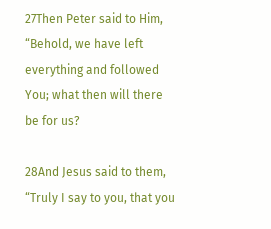27Then Peter said to Him, “Behold, we have left everything and followed You; what then will there be for us?

28And Jesus said to them, “Truly I say to you, that you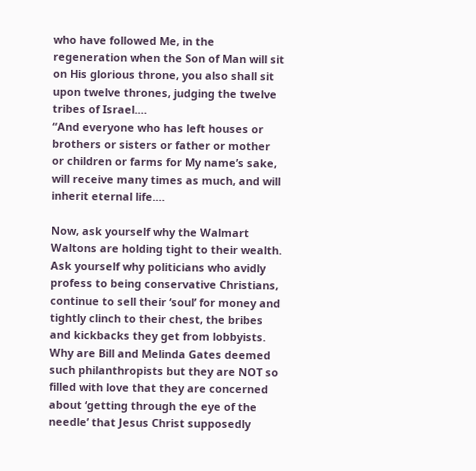who have followed Me, in the regeneration when the Son of Man will sit on His glorious throne, you also shall sit upon twelve thrones, judging the twelve tribes of Israel.…
“And everyone who has left houses or brothers or sisters or father or mother or children or farms for My name’s sake, will receive many times as much, and will inherit eternal life.…

Now, ask yourself why the Walmart Waltons are holding tight to their wealth. Ask yourself why politicians who avidly profess to being conservative Christians, continue to sell their ‘soul’ for money and tightly clinch to their chest, the bribes and kickbacks they get from lobbyists. Why are Bill and Melinda Gates deemed such philanthropists but they are NOT so filled with love that they are concerned about ‘getting through the eye of the needle’ that Jesus Christ supposedly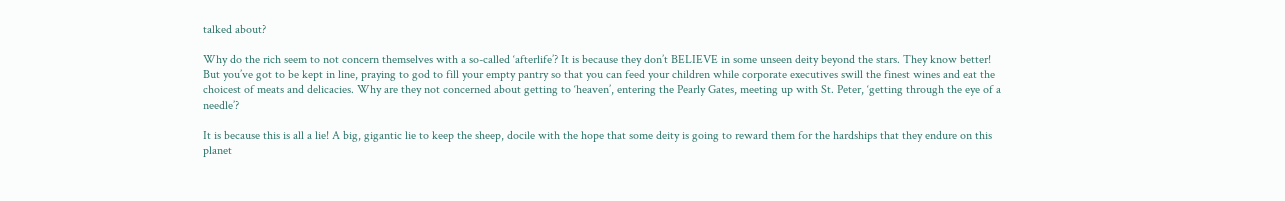talked about?

Why do the rich seem to not concern themselves with a so-called ‘afterlife’? It is because they don’t BELIEVE in some unseen deity beyond the stars. They know better! But you’ve got to be kept in line, praying to god to fill your empty pantry so that you can feed your children while corporate executives swill the finest wines and eat the choicest of meats and delicacies. Why are they not concerned about getting to ‘heaven’, entering the Pearly Gates, meeting up with St. Peter, ‘getting through the eye of a needle’?

It is because this is all a lie! A big, gigantic lie to keep the sheep, docile with the hope that some deity is going to reward them for the hardships that they endure on this planet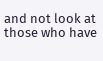and not look at those who have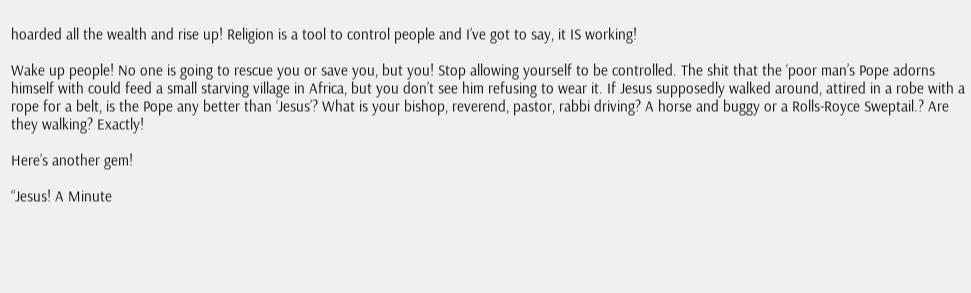hoarded all the wealth and rise up! Religion is a tool to control people and I’ve got to say, it IS working!

Wake up people! No one is going to rescue you or save you, but you! Stop allowing yourself to be controlled. The shit that the ‘poor man’s Pope adorns himself with could feed a small starving village in Africa, but you don’t see him refusing to wear it. If Jesus supposedly walked around, attired in a robe with a rope for a belt, is the Pope any better than ‘Jesus’? What is your bishop, reverend, pastor, rabbi driving? A horse and buggy or a Rolls-Royce Sweptail.? Are they walking? Exactly!

Here’s another gem!

“Jesus! A Minute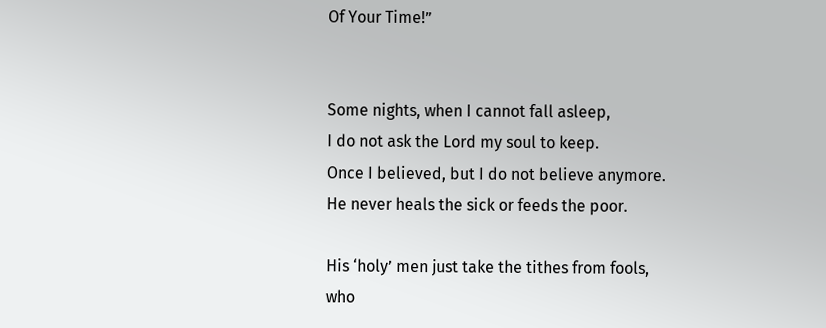Of Your Time!”


Some nights, when I cannot fall asleep,
I do not ask the Lord my soul to keep.
Once I believed, but I do not believe anymore.
He never heals the sick or feeds the poor.

His ‘holy’ men just take the tithes from fools,
who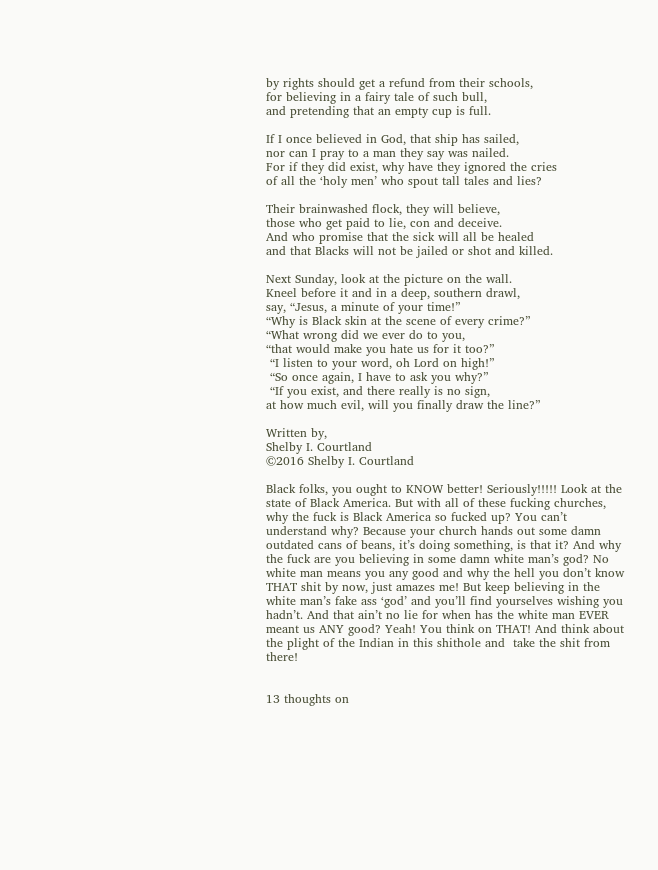by rights should get a refund from their schools,
for believing in a fairy tale of such bull,
and pretending that an empty cup is full.

If I once believed in God, that ship has sailed,
nor can I pray to a man they say was nailed.
For if they did exist, why have they ignored the cries
of all the ‘holy men’ who spout tall tales and lies?

Their brainwashed flock, they will believe,
those who get paid to lie, con and deceive.
And who promise that the sick will all be healed
and that Blacks will not be jailed or shot and killed.

Next Sunday, look at the picture on the wall.
Kneel before it and in a deep, southern drawl,
say, “Jesus, a minute of your time!”
“Why is Black skin at the scene of every crime?”
“What wrong did we ever do to you,
“that would make you hate us for it too?”
 “I listen to your word, oh Lord on high!”
 “So once again, I have to ask you why?”
 “If you exist, and there really is no sign,
at how much evil, will you finally draw the line?”

Written by,
Shelby I. Courtland
©2016 Shelby I. Courtland

Black folks, you ought to KNOW better! Seriously!!!!! Look at the state of Black America. But with all of these fucking churches, why the fuck is Black America so fucked up? You can’t understand why? Because your church hands out some damn outdated cans of beans, it’s doing something, is that it? And why the fuck are you believing in some damn white man’s god? No white man means you any good and why the hell you don’t know THAT shit by now, just amazes me! But keep believing in the white man’s fake ass ‘god’ and you’ll find yourselves wishing you hadn’t. And that ain’t no lie for when has the white man EVER meant us ANY good? Yeah! You think on THAT! And think about the plight of the Indian in this shithole and  take the shit from there!


13 thoughts on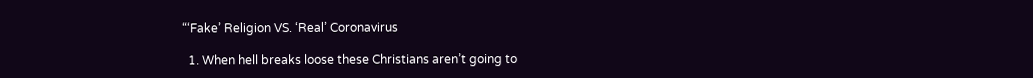“‘Fake’ Religion VS. ‘Real’ Coronavirus

  1. When hell breaks loose these Christians aren’t going to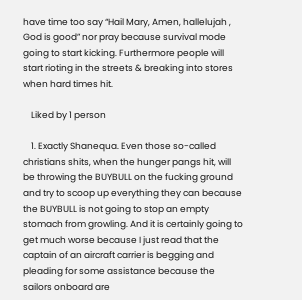have time too say “Hail Mary, Amen, hallelujah , God is good” nor pray because survival mode going to start kicking. Furthermore people will start rioting in the streets & breaking into stores when hard times hit.

    Liked by 1 person

    1. Exactly Shanequa. Even those so-called christians shits, when the hunger pangs hit, will be throwing the BUYBULL on the fucking ground and try to scoop up everything they can because the BUYBULL is not going to stop an empty stomach from growling. And it is certainly going to get much worse because I just read that the captain of an aircraft carrier is begging and pleading for some assistance because the sailors onboard are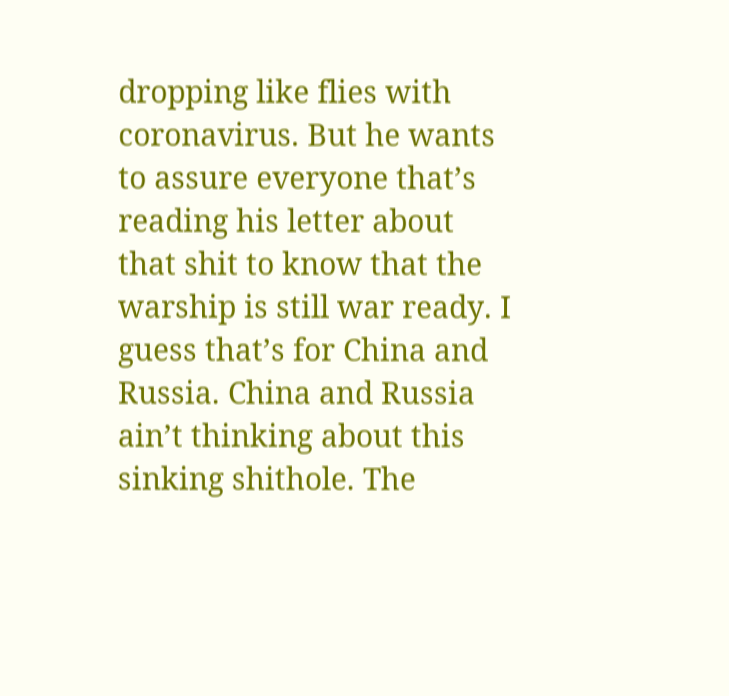dropping like flies with coronavirus. But he wants to assure everyone that’s reading his letter about that shit to know that the warship is still war ready. I guess that’s for China and Russia. China and Russia ain’t thinking about this sinking shithole. The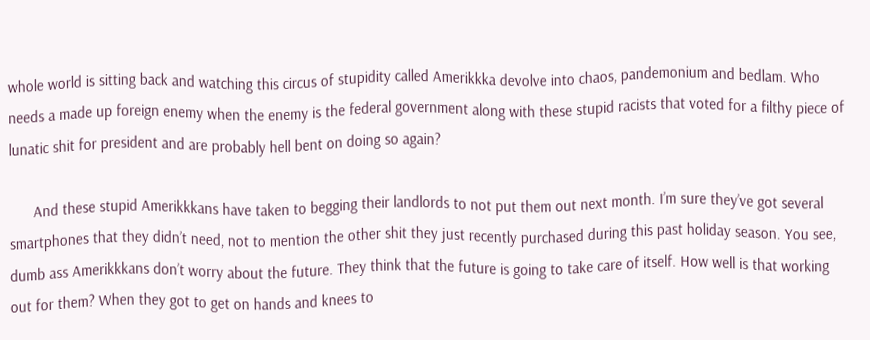whole world is sitting back and watching this circus of stupidity called Amerikkka devolve into chaos, pandemonium and bedlam. Who needs a made up foreign enemy when the enemy is the federal government along with these stupid racists that voted for a filthy piece of lunatic shit for president and are probably hell bent on doing so again?

      And these stupid Amerikkkans have taken to begging their landlords to not put them out next month. I’m sure they’ve got several smartphones that they didn’t need, not to mention the other shit they just recently purchased during this past holiday season. You see, dumb ass Amerikkkans don’t worry about the future. They think that the future is going to take care of itself. How well is that working out for them? When they got to get on hands and knees to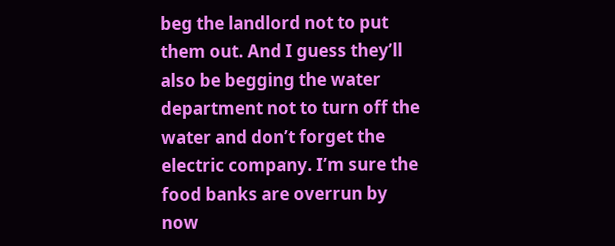beg the landlord not to put them out. And I guess they’ll also be begging the water department not to turn off the water and don’t forget the electric company. I’m sure the food banks are overrun by now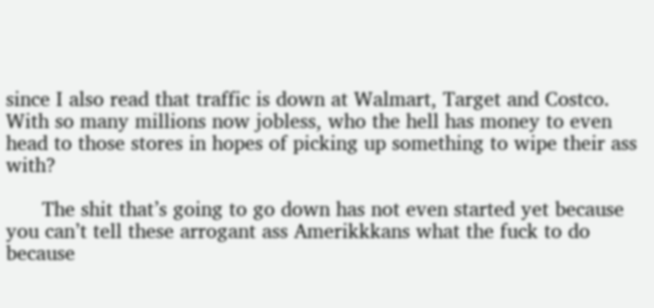since I also read that traffic is down at Walmart, Target and Costco. With so many millions now jobless, who the hell has money to even head to those stores in hopes of picking up something to wipe their ass with?

      The shit that’s going to go down has not even started yet because you can’t tell these arrogant ass Amerikkkans what the fuck to do because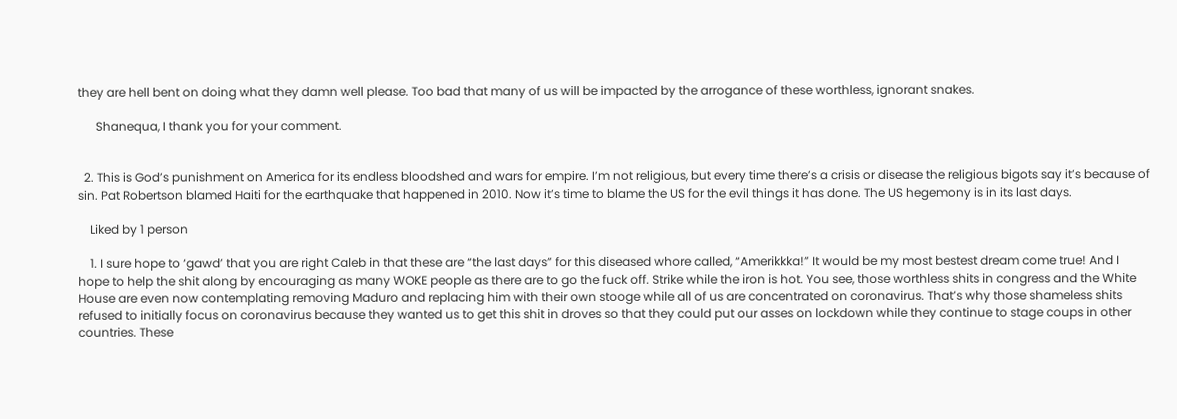they are hell bent on doing what they damn well please. Too bad that many of us will be impacted by the arrogance of these worthless, ignorant snakes.

      Shanequa, I thank you for your comment.


  2. This is God’s punishment on America for its endless bloodshed and wars for empire. I’m not religious, but every time there’s a crisis or disease the religious bigots say it’s because of sin. Pat Robertson blamed Haiti for the earthquake that happened in 2010. Now it’s time to blame the US for the evil things it has done. The US hegemony is in its last days.

    Liked by 1 person

    1. I sure hope to ‘gawd’ that you are right Caleb in that these are “the last days” for this diseased whore called, “Amerikkka!” It would be my most bestest dream come true! And I hope to help the shit along by encouraging as many WOKE people as there are to go the fuck off. Strike while the iron is hot. You see, those worthless shits in congress and the White House are even now contemplating removing Maduro and replacing him with their own stooge while all of us are concentrated on coronavirus. That’s why those shameless shits refused to initially focus on coronavirus because they wanted us to get this shit in droves so that they could put our asses on lockdown while they continue to stage coups in other countries. These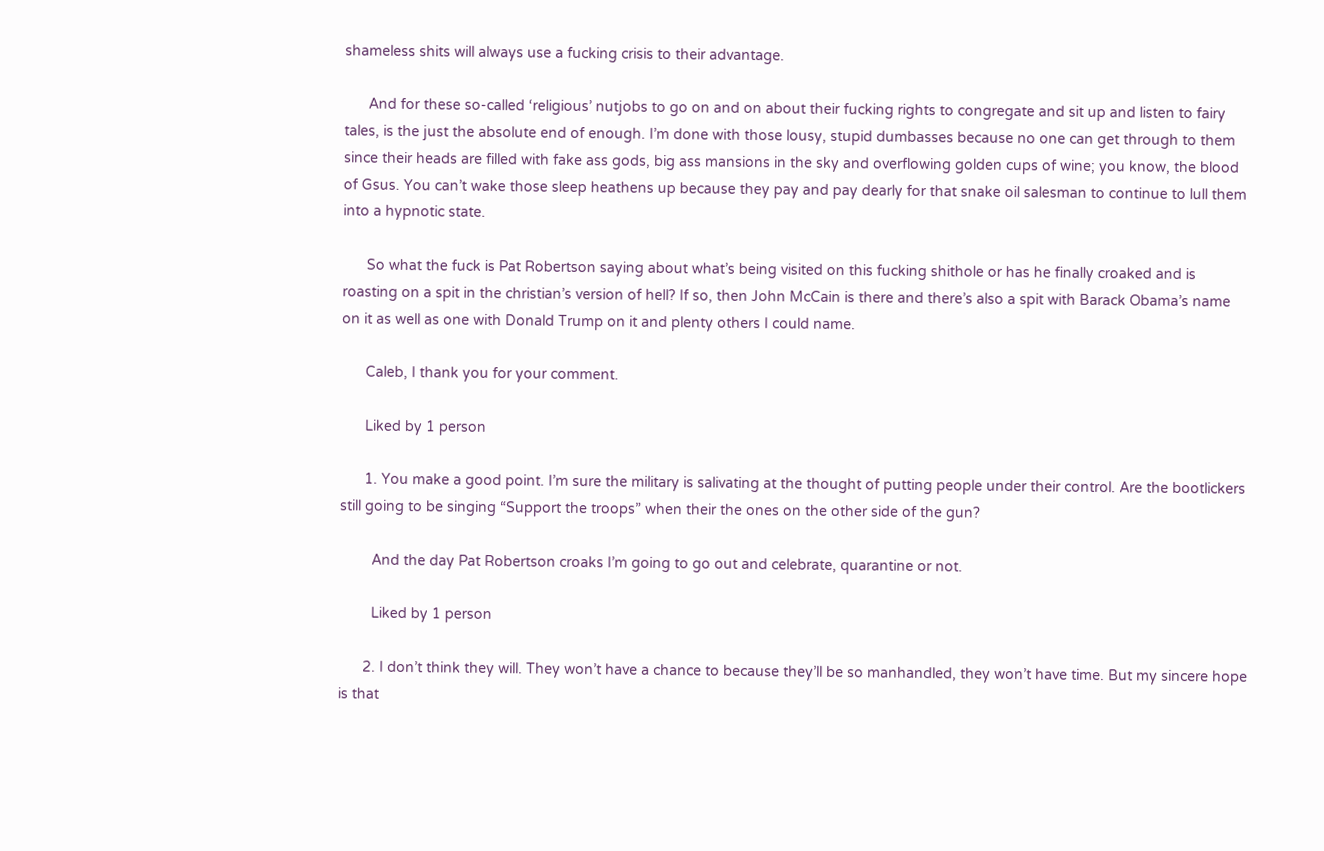shameless shits will always use a fucking crisis to their advantage.

      And for these so-called ‘religious’ nutjobs to go on and on about their fucking rights to congregate and sit up and listen to fairy tales, is the just the absolute end of enough. I’m done with those lousy, stupid dumbasses because no one can get through to them since their heads are filled with fake ass gods, big ass mansions in the sky and overflowing golden cups of wine; you know, the blood of Gsus. You can’t wake those sleep heathens up because they pay and pay dearly for that snake oil salesman to continue to lull them into a hypnotic state.

      So what the fuck is Pat Robertson saying about what’s being visited on this fucking shithole or has he finally croaked and is roasting on a spit in the christian’s version of hell? If so, then John McCain is there and there’s also a spit with Barack Obama’s name on it as well as one with Donald Trump on it and plenty others I could name.

      Caleb, I thank you for your comment.

      Liked by 1 person

      1. You make a good point. I’m sure the military is salivating at the thought of putting people under their control. Are the bootlickers still going to be singing “Support the troops” when their the ones on the other side of the gun?

        And the day Pat Robertson croaks I’m going to go out and celebrate, quarantine or not.

        Liked by 1 person

      2. I don’t think they will. They won’t have a chance to because they’ll be so manhandled, they won’t have time. But my sincere hope is that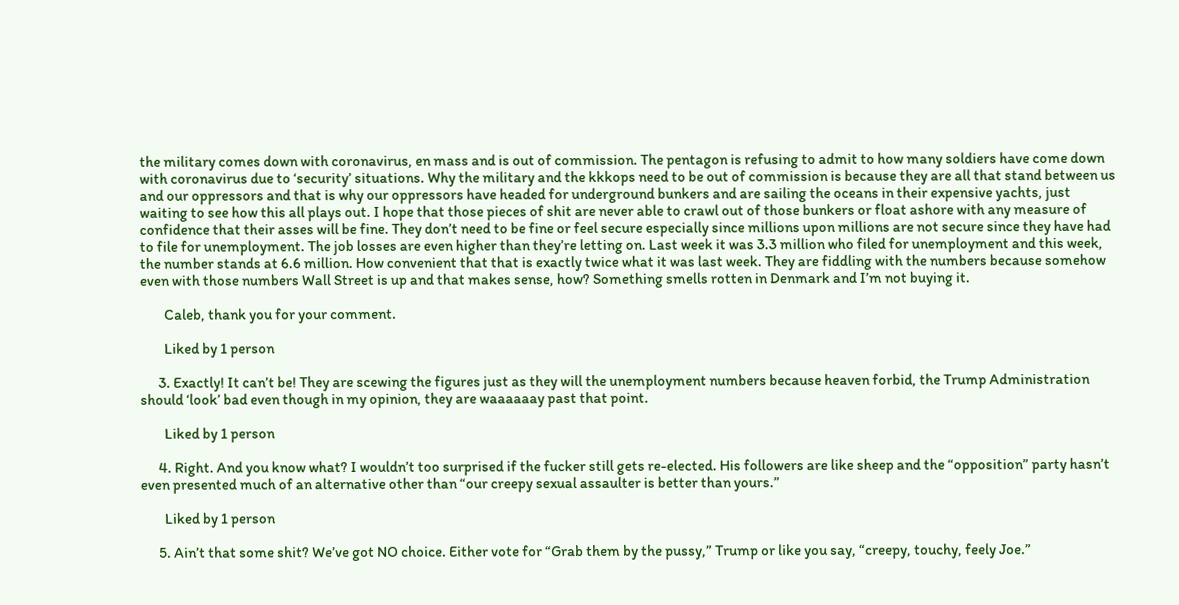the military comes down with coronavirus, en mass and is out of commission. The pentagon is refusing to admit to how many soldiers have come down with coronavirus due to ‘security’ situations. Why the military and the kkkops need to be out of commission is because they are all that stand between us and our oppressors and that is why our oppressors have headed for underground bunkers and are sailing the oceans in their expensive yachts, just waiting to see how this all plays out. I hope that those pieces of shit are never able to crawl out of those bunkers or float ashore with any measure of confidence that their asses will be fine. They don’t need to be fine or feel secure especially since millions upon millions are not secure since they have had to file for unemployment. The job losses are even higher than they’re letting on. Last week it was 3.3 million who filed for unemployment and this week, the number stands at 6.6 million. How convenient that that is exactly twice what it was last week. They are fiddling with the numbers because somehow even with those numbers Wall Street is up and that makes sense, how? Something smells rotten in Denmark and I’m not buying it.

        Caleb, thank you for your comment.

        Liked by 1 person

      3. Exactly! It can’t be! They are scewing the figures just as they will the unemployment numbers because heaven forbid, the Trump Administration should ‘look’ bad even though in my opinion, they are waaaaaay past that point.

        Liked by 1 person

      4. Right. And you know what? I wouldn’t too surprised if the fucker still gets re-elected. His followers are like sheep and the “opposition” party hasn’t even presented much of an alternative other than “our creepy sexual assaulter is better than yours.”

        Liked by 1 person

      5. Ain’t that some shit? We’ve got NO choice. Either vote for “Grab them by the pussy,” Trump or like you say, “creepy, touchy, feely Joe.”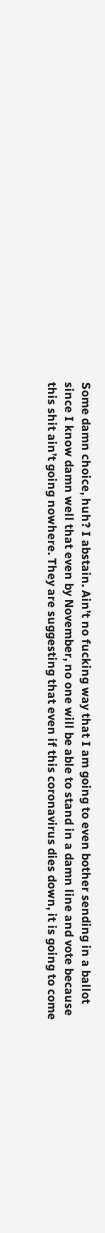Some damn choice, huh? I abstain. Ain’t no fucking way that I am going to even bother sending in a ballot since I know damn well that even by November, no one will be able to stand in a damn line and vote because this shit ain’t going nowhere. They are suggesting that even if this coronavirus dies down, it is going to come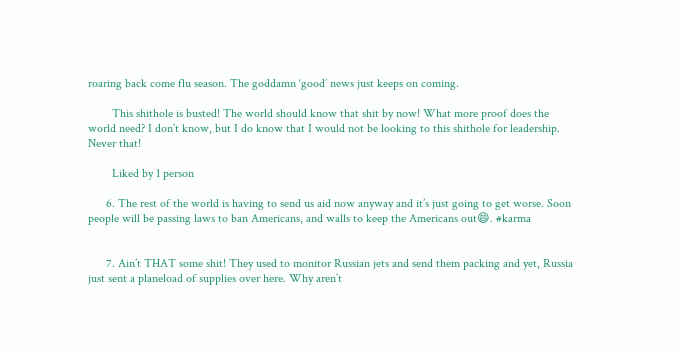roaring back come flu season. The goddamn ‘good’ news just keeps on coming.

        This shithole is busted! The world should know that shit by now! What more proof does the world need? I don’t know, but I do know that I would not be looking to this shithole for leadership. Never that!

        Liked by 1 person

      6. The rest of the world is having to send us aid now anyway and it’s just going to get worse. Soon people will be passing laws to ban Americans, and walls to keep the Americans out😄. #karma


      7. Ain’t THAT some shit! They used to monitor Russian jets and send them packing and yet, Russia just sent a planeload of supplies over here. Why aren’t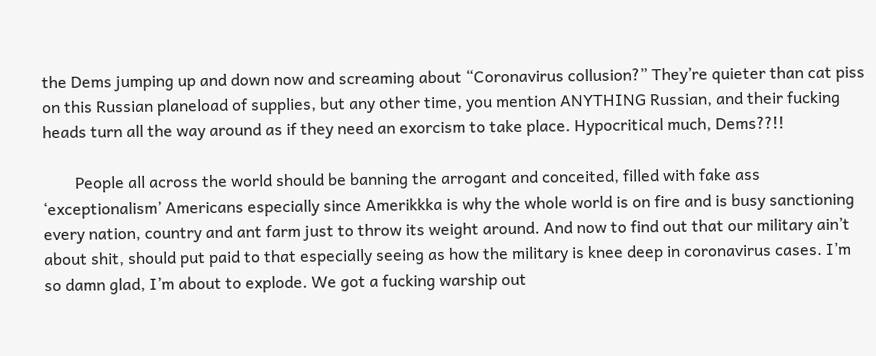the Dems jumping up and down now and screaming about “Coronavirus collusion?” They’re quieter than cat piss on this Russian planeload of supplies, but any other time, you mention ANYTHING Russian, and their fucking heads turn all the way around as if they need an exorcism to take place. Hypocritical much, Dems??!!

        People all across the world should be banning the arrogant and conceited, filled with fake ass ‘exceptionalism’ Americans especially since Amerikkka is why the whole world is on fire and is busy sanctioning every nation, country and ant farm just to throw its weight around. And now to find out that our military ain’t about shit, should put paid to that especially seeing as how the military is knee deep in coronavirus cases. I’m so damn glad, I’m about to explode. We got a fucking warship out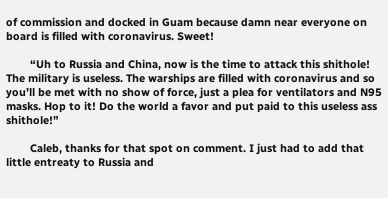of commission and docked in Guam because damn near everyone on board is filled with coronavirus. Sweet!

        “Uh to Russia and China, now is the time to attack this shithole! The military is useless. The warships are filled with coronavirus and so you’ll be met with no show of force, just a plea for ventilators and N95 masks. Hop to it! Do the world a favor and put paid to this useless ass shithole!”

        Caleb, thanks for that spot on comment. I just had to add that little entreaty to Russia and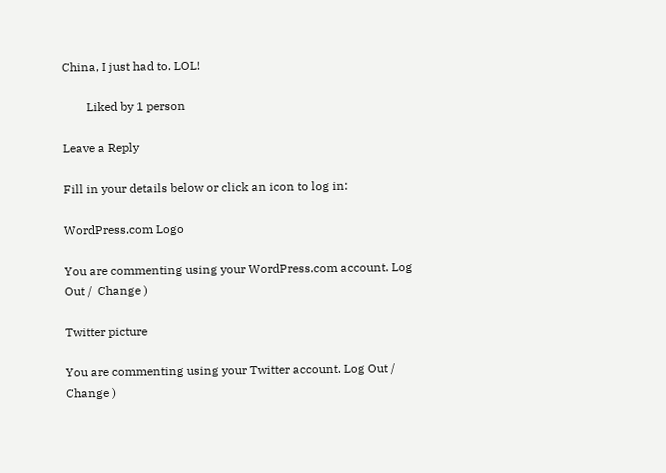China, I just had to. LOL!

        Liked by 1 person

Leave a Reply

Fill in your details below or click an icon to log in:

WordPress.com Logo

You are commenting using your WordPress.com account. Log Out /  Change )

Twitter picture

You are commenting using your Twitter account. Log Out /  Change )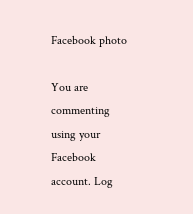Facebook photo

You are commenting using your Facebook account. Log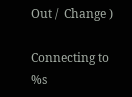Out /  Change )

Connecting to %s